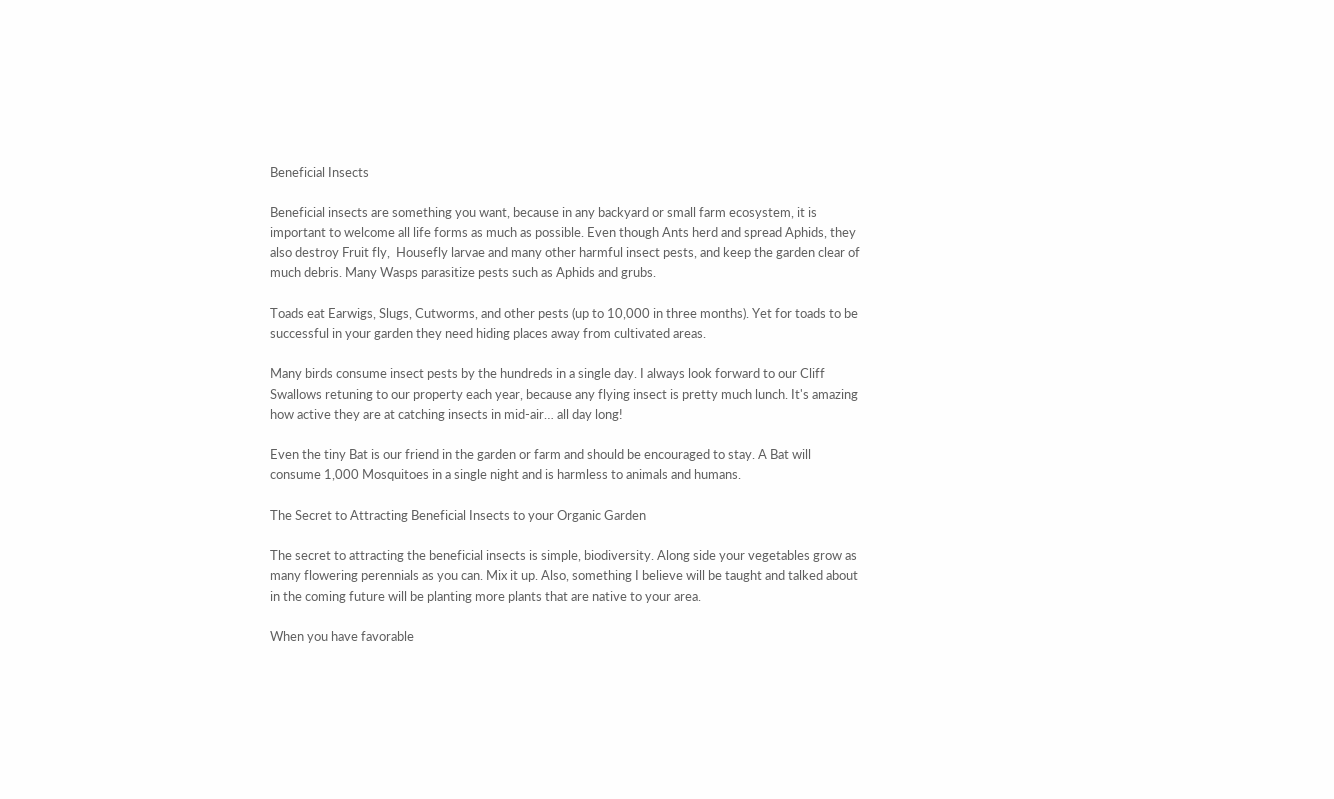Beneficial Insects

Beneficial insects are something you want, because in any backyard or small farm ecosystem, it is important to welcome all life forms as much as possible. Even though Ants herd and spread Aphids, they also destroy Fruit fly,  Housefly larvae and many other harmful insect pests, and keep the garden clear of much debris. Many Wasps parasitize pests such as Aphids and grubs.

Toads eat Earwigs, Slugs, Cutworms, and other pests (up to 10,000 in three months). Yet for toads to be successful in your garden they need hiding places away from cultivated areas.

Many birds consume insect pests by the hundreds in a single day. I always look forward to our Cliff Swallows retuning to our property each year, because any flying insect is pretty much lunch. It's amazing how active they are at catching insects in mid-air… all day long!

Even the tiny Bat is our friend in the garden or farm and should be encouraged to stay. A Bat will consume 1,000 Mosquitoes in a single night and is harmless to animals and humans.

The Secret to Attracting Beneficial Insects to your Organic Garden

The secret to attracting the beneficial insects is simple, biodiversity. Along side your vegetables grow as many flowering perennials as you can. Mix it up. Also, something I believe will be taught and talked about in the coming future will be planting more plants that are native to your area.

When you have favorable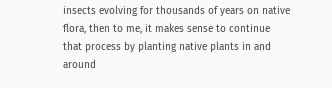insects evolving for thousands of years on native flora, then to me, it makes sense to continue that process by planting native plants in and around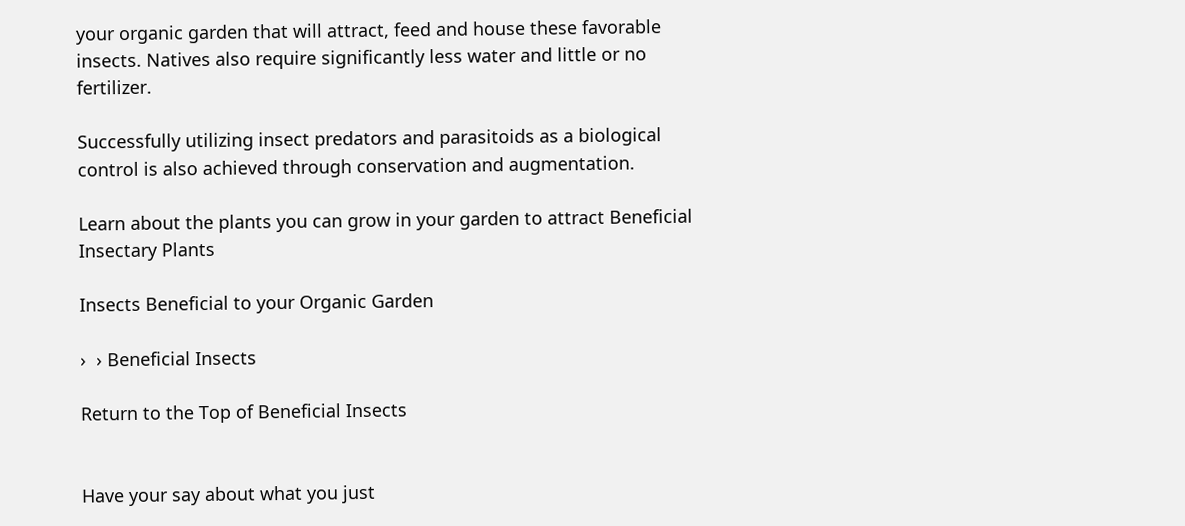your organic garden that will attract, feed and house these favorable insects. Natives also require significantly less water and little or no fertilizer.

Successfully utilizing insect predators and parasitoids as a biological control is also achieved through conservation and augmentation.

Learn about the plants you can grow in your garden to attract Beneficial Insectary Plants

Insects Beneficial to your Organic Garden

›  › Beneficial Insects

Return to the Top of Beneficial Insects


Have your say about what you just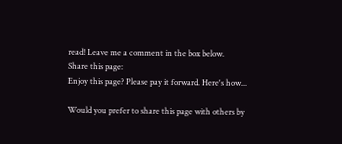read! Leave me a comment in the box below.
Share this page:
Enjoy this page? Please pay it forward. Here's how...

Would you prefer to share this page with others by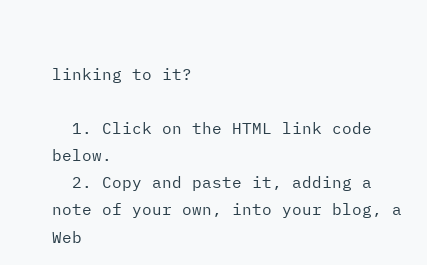linking to it?

  1. Click on the HTML link code below.
  2. Copy and paste it, adding a note of your own, into your blog, a Web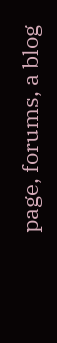page, forums, a blog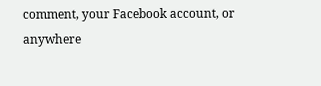comment, your Facebook account, or anywhere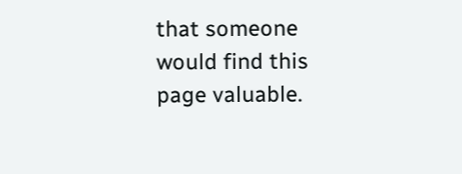that someone would find this page valuable.